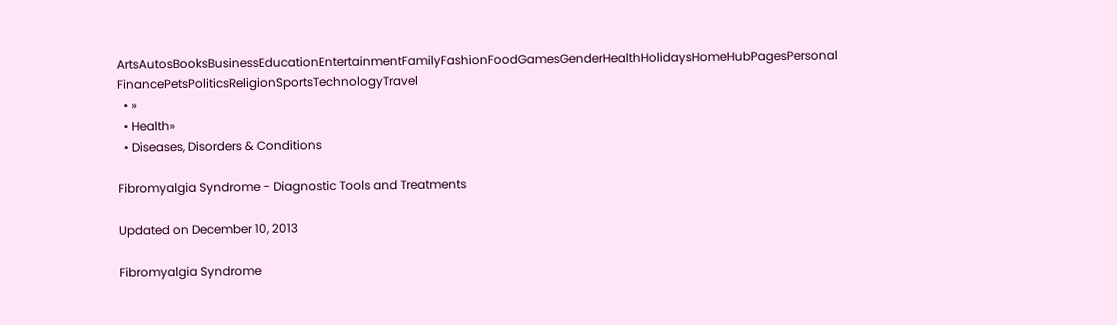ArtsAutosBooksBusinessEducationEntertainmentFamilyFashionFoodGamesGenderHealthHolidaysHomeHubPagesPersonal FinancePetsPoliticsReligionSportsTechnologyTravel
  • »
  • Health»
  • Diseases, Disorders & Conditions

Fibromyalgia Syndrome - Diagnostic Tools and Treatments

Updated on December 10, 2013

Fibromyalgia Syndrome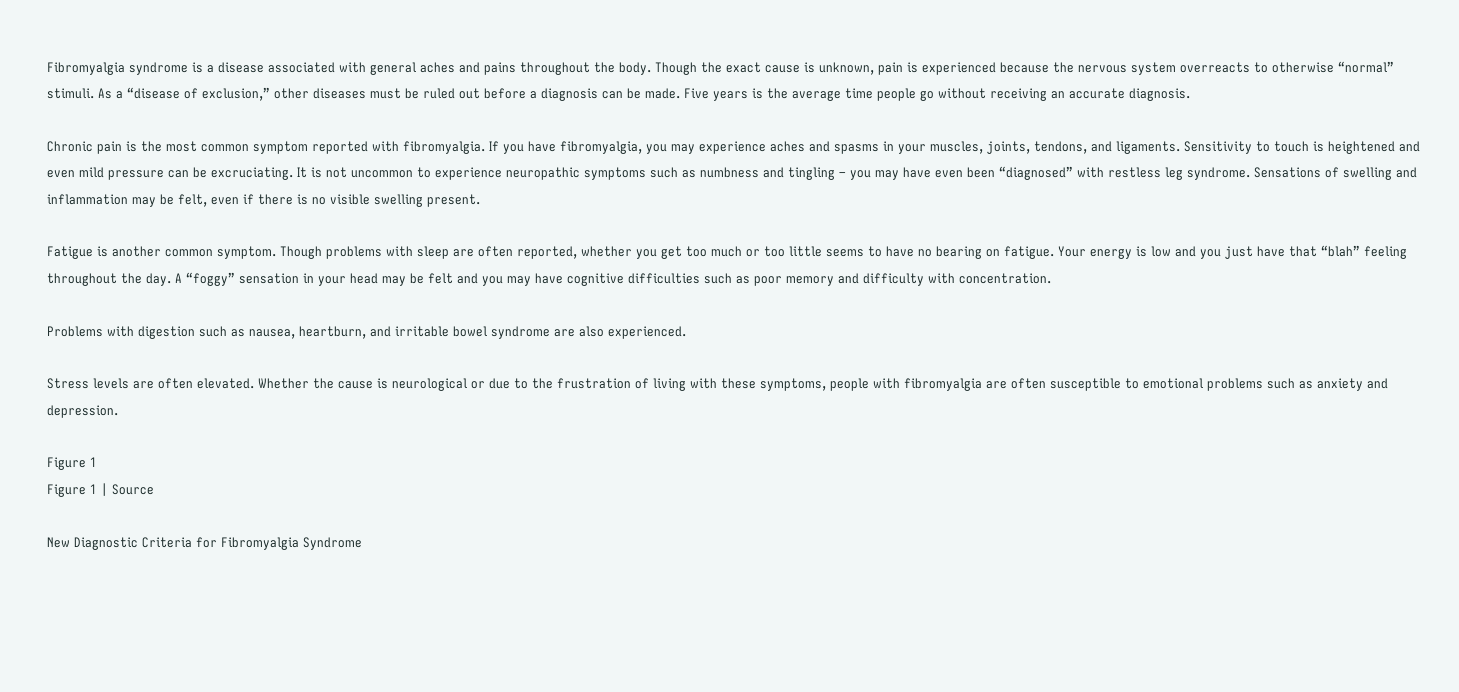Fibromyalgia syndrome is a disease associated with general aches and pains throughout the body. Though the exact cause is unknown, pain is experienced because the nervous system overreacts to otherwise “normal” stimuli. As a “disease of exclusion,” other diseases must be ruled out before a diagnosis can be made. Five years is the average time people go without receiving an accurate diagnosis.

Chronic pain is the most common symptom reported with fibromyalgia. If you have fibromyalgia, you may experience aches and spasms in your muscles, joints, tendons, and ligaments. Sensitivity to touch is heightened and even mild pressure can be excruciating. It is not uncommon to experience neuropathic symptoms such as numbness and tingling – you may have even been “diagnosed” with restless leg syndrome. Sensations of swelling and inflammation may be felt, even if there is no visible swelling present.

Fatigue is another common symptom. Though problems with sleep are often reported, whether you get too much or too little seems to have no bearing on fatigue. Your energy is low and you just have that “blah” feeling throughout the day. A “foggy” sensation in your head may be felt and you may have cognitive difficulties such as poor memory and difficulty with concentration.

Problems with digestion such as nausea, heartburn, and irritable bowel syndrome are also experienced.

Stress levels are often elevated. Whether the cause is neurological or due to the frustration of living with these symptoms, people with fibromyalgia are often susceptible to emotional problems such as anxiety and depression.

Figure 1
Figure 1 | Source

New Diagnostic Criteria for Fibromyalgia Syndrome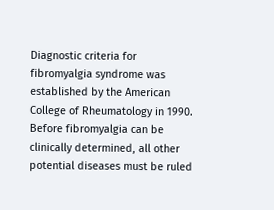Diagnostic criteria for fibromyalgia syndrome was established by the American College of Rheumatology in 1990. Before fibromyalgia can be clinically determined, all other potential diseases must be ruled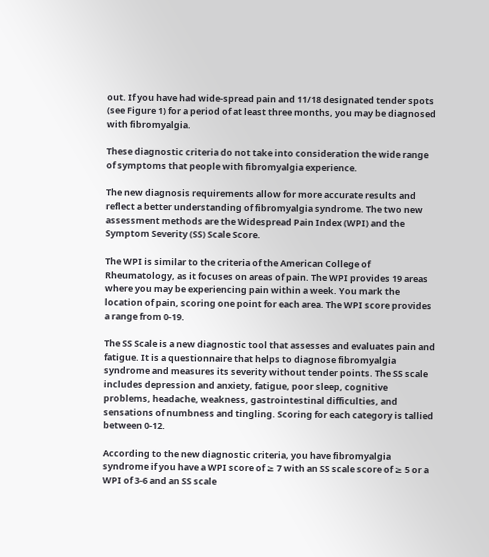out. If you have had wide-spread pain and 11/18 designated tender spots (see Figure 1) for a period of at least three months, you may be diagnosed with fibromyalgia.

These diagnostic criteria do not take into consideration the wide range of symptoms that people with fibromyalgia experience.

The new diagnosis requirements allow for more accurate results and reflect a better understanding of fibromyalgia syndrome. The two new assessment methods are the Widespread Pain Index (WPI) and the Symptom Severity (SS) Scale Score.

The WPI is similar to the criteria of the American College of Rheumatology, as it focuses on areas of pain. The WPI provides 19 areas where you may be experiencing pain within a week. You mark the location of pain, scoring one point for each area. The WPI score provides a range from 0-19.

The SS Scale is a new diagnostic tool that assesses and evaluates pain and fatigue. It is a questionnaire that helps to diagnose fibromyalgia syndrome and measures its severity without tender points. The SS scale includes depression and anxiety, fatigue, poor sleep, cognitive problems, headache, weakness, gastrointestinal difficulties, and sensations of numbness and tingling. Scoring for each category is tallied between 0-12.

According to the new diagnostic criteria, you have fibromyalgia syndrome if you have a WPI score of ≥ 7 with an SS scale score of ≥ 5 or a WPI of 3-6 and an SS scale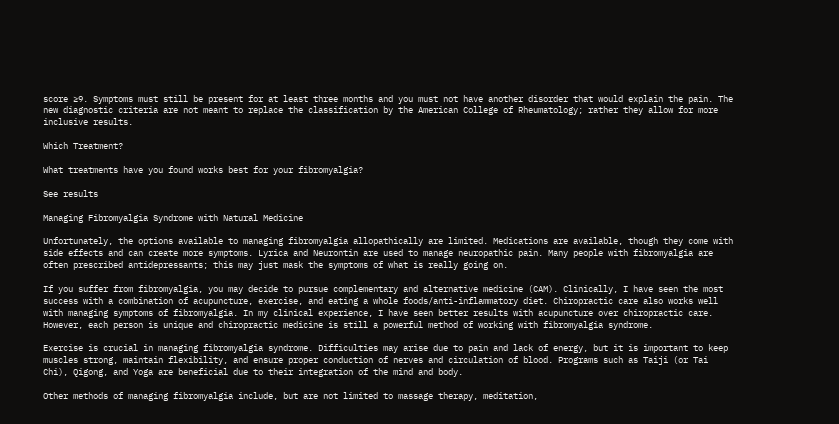score ≥9. Symptoms must still be present for at least three months and you must not have another disorder that would explain the pain. The new diagnostic criteria are not meant to replace the classification by the American College of Rheumatology; rather they allow for more inclusive results.

Which Treatment?

What treatments have you found works best for your fibromyalgia?

See results

Managing Fibromyalgia Syndrome with Natural Medicine

Unfortunately, the options available to managing fibromyalgia allopathically are limited. Medications are available, though they come with side effects and can create more symptoms. Lyrica and Neurontin are used to manage neuropathic pain. Many people with fibromyalgia are often prescribed antidepressants; this may just mask the symptoms of what is really going on.

If you suffer from fibromyalgia, you may decide to pursue complementary and alternative medicine (CAM). Clinically, I have seen the most success with a combination of acupuncture, exercise, and eating a whole foods/anti-inflammatory diet. Chiropractic care also works well with managing symptoms of fibromyalgia. In my clinical experience, I have seen better results with acupuncture over chiropractic care. However, each person is unique and chiropractic medicine is still a powerful method of working with fibromyalgia syndrome.

Exercise is crucial in managing fibromyalgia syndrome. Difficulties may arise due to pain and lack of energy, but it is important to keep muscles strong, maintain flexibility, and ensure proper conduction of nerves and circulation of blood. Programs such as Taiji (or Tai Chi), Qigong, and Yoga are beneficial due to their integration of the mind and body.

Other methods of managing fibromyalgia include, but are not limited to massage therapy, meditation,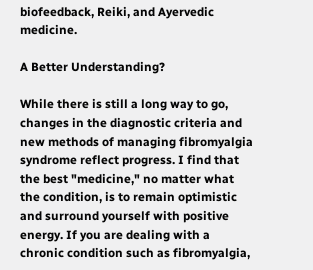biofeedback, Reiki, and Ayervedic medicine.

A Better Understanding?

While there is still a long way to go, changes in the diagnostic criteria and new methods of managing fibromyalgia syndrome reflect progress. I find that the best "medicine," no matter what the condition, is to remain optimistic and surround yourself with positive energy. If you are dealing with a chronic condition such as fibromyalgia,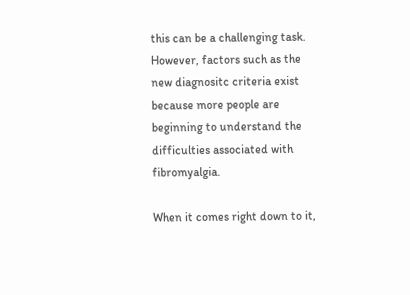this can be a challenging task. However, factors such as the new diagnositc criteria exist because more people are beginning to understand the difficulties associated with fibromyalgia.

When it comes right down to it,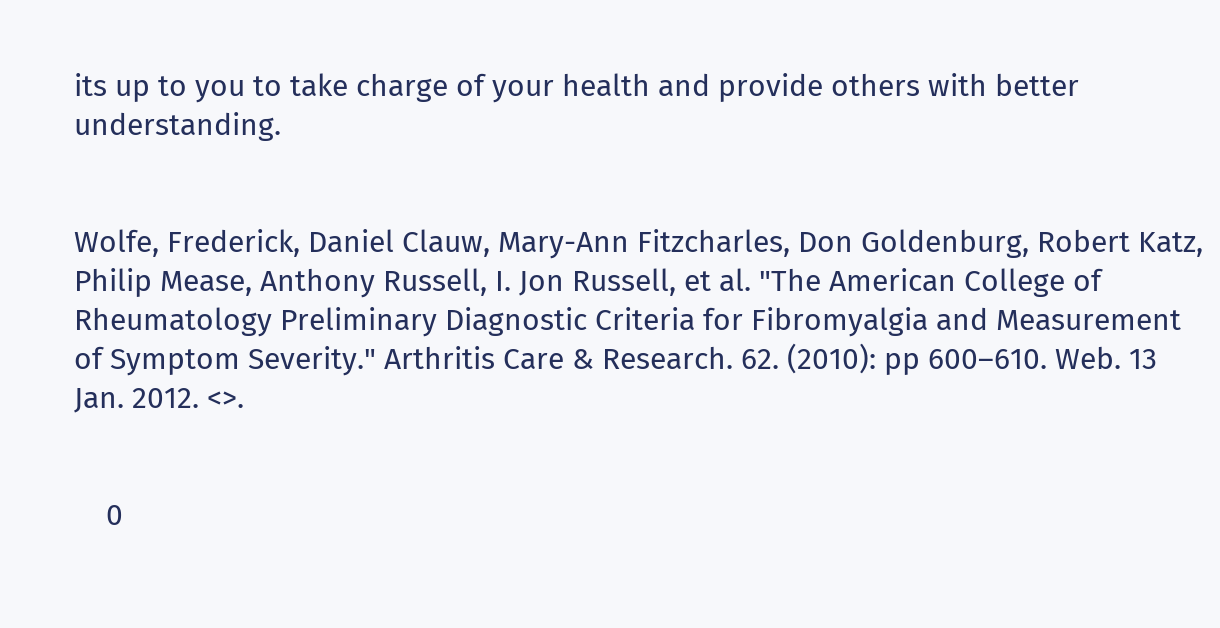its up to you to take charge of your health and provide others with better understanding.


Wolfe, Frederick, Daniel Clauw, Mary-Ann Fitzcharles, Don Goldenburg, Robert Katz, Philip Mease, Anthony Russell, I. Jon Russell, et al. "The American College of Rheumatology Preliminary Diagnostic Criteria for Fibromyalgia and Measurement of Symptom Severity." Arthritis Care & Research. 62. (2010): pp 600–610. Web. 13 Jan. 2012. <>.


    0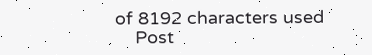of 8192 characters used
    Post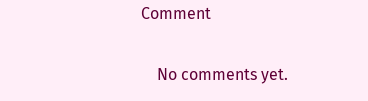Comment

    No comments yet.